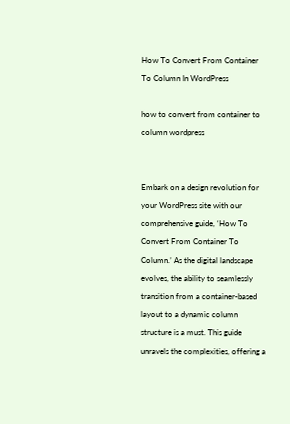How To Convert From Container To Column In WordPress

how to convert from container to column wordpress


Embark on a design revolution for your WordPress site with our comprehensive guide, ‘How To Convert From Container To Column.’ As the digital landscape evolves, the ability to seamlessly transition from a container-based layout to a dynamic column structure is a must. This guide unravels the complexities, offering a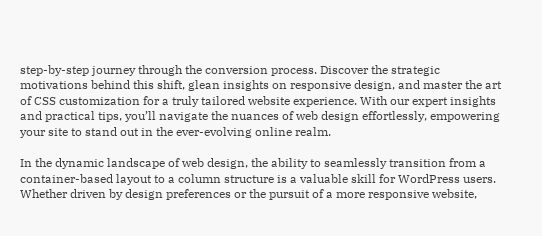step-by-step journey through the conversion process. Discover the strategic motivations behind this shift, glean insights on responsive design, and master the art of CSS customization for a truly tailored website experience. With our expert insights and practical tips, you’ll navigate the nuances of web design effortlessly, empowering your site to stand out in the ever-evolving online realm.

In the dynamic landscape of web design, the ability to seamlessly transition from a container-based layout to a column structure is a valuable skill for WordPress users. Whether driven by design preferences or the pursuit of a more responsive website,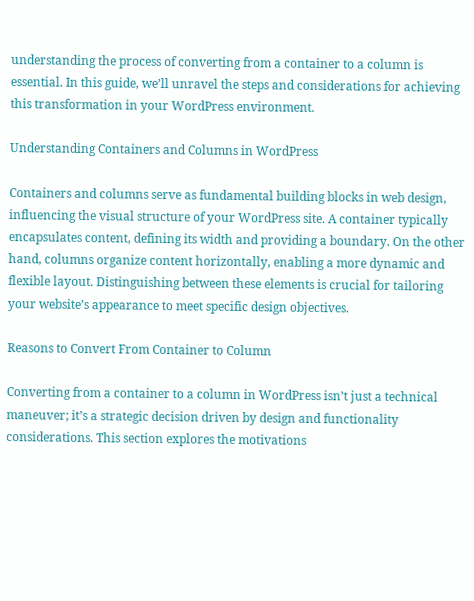understanding the process of converting from a container to a column is essential. In this guide, we’ll unravel the steps and considerations for achieving this transformation in your WordPress environment.

Understanding Containers and Columns in WordPress

Containers and columns serve as fundamental building blocks in web design, influencing the visual structure of your WordPress site. A container typically encapsulates content, defining its width and providing a boundary. On the other hand, columns organize content horizontally, enabling a more dynamic and flexible layout. Distinguishing between these elements is crucial for tailoring your website’s appearance to meet specific design objectives.

Reasons to Convert From Container to Column

Converting from a container to a column in WordPress isn’t just a technical maneuver; it’s a strategic decision driven by design and functionality considerations. This section explores the motivations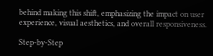behind making this shift, emphasizing the impact on user experience, visual aesthetics, and overall responsiveness.

Step-by-Step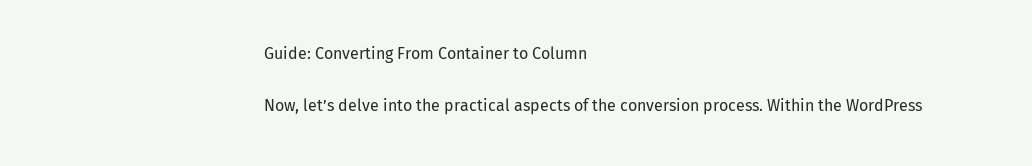Guide: Converting From Container to Column

Now, let’s delve into the practical aspects of the conversion process. Within the WordPress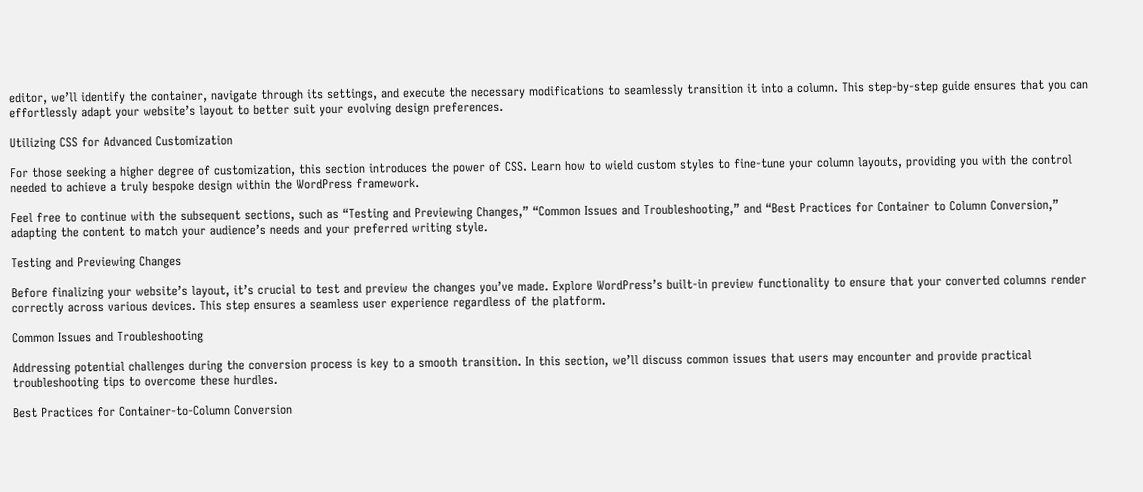editor, we’ll identify the container, navigate through its settings, and execute the necessary modifications to seamlessly transition it into a column. This step-by-step guide ensures that you can effortlessly adapt your website’s layout to better suit your evolving design preferences.

Utilizing CSS for Advanced Customization

For those seeking a higher degree of customization, this section introduces the power of CSS. Learn how to wield custom styles to fine-tune your column layouts, providing you with the control needed to achieve a truly bespoke design within the WordPress framework.

Feel free to continue with the subsequent sections, such as “Testing and Previewing Changes,” “Common Issues and Troubleshooting,” and “Best Practices for Container to Column Conversion,” adapting the content to match your audience’s needs and your preferred writing style.

Testing and Previewing Changes

Before finalizing your website’s layout, it’s crucial to test and preview the changes you’ve made. Explore WordPress’s built-in preview functionality to ensure that your converted columns render correctly across various devices. This step ensures a seamless user experience regardless of the platform.

Common Issues and Troubleshooting

Addressing potential challenges during the conversion process is key to a smooth transition. In this section, we’ll discuss common issues that users may encounter and provide practical troubleshooting tips to overcome these hurdles.

Best Practices for Container-to-Column Conversion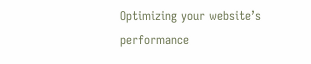Optimizing your website’s performance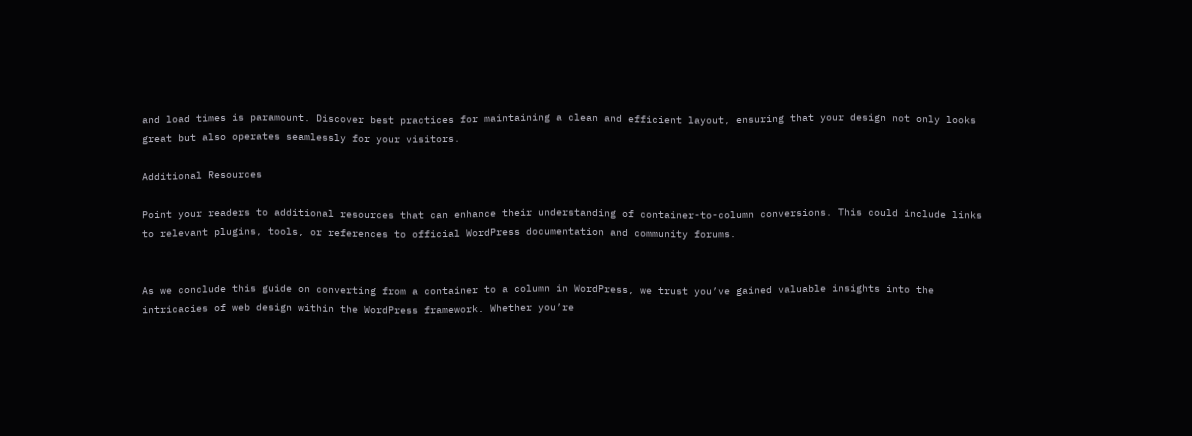and load times is paramount. Discover best practices for maintaining a clean and efficient layout, ensuring that your design not only looks great but also operates seamlessly for your visitors.

Additional Resources

Point your readers to additional resources that can enhance their understanding of container-to-column conversions. This could include links to relevant plugins, tools, or references to official WordPress documentation and community forums.


As we conclude this guide on converting from a container to a column in WordPress, we trust you’ve gained valuable insights into the intricacies of web design within the WordPress framework. Whether you’re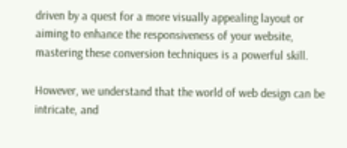driven by a quest for a more visually appealing layout or aiming to enhance the responsiveness of your website, mastering these conversion techniques is a powerful skill.

However, we understand that the world of web design can be intricate, and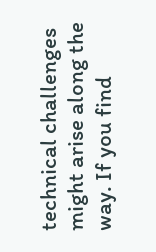technical challenges might arise along the way. If you find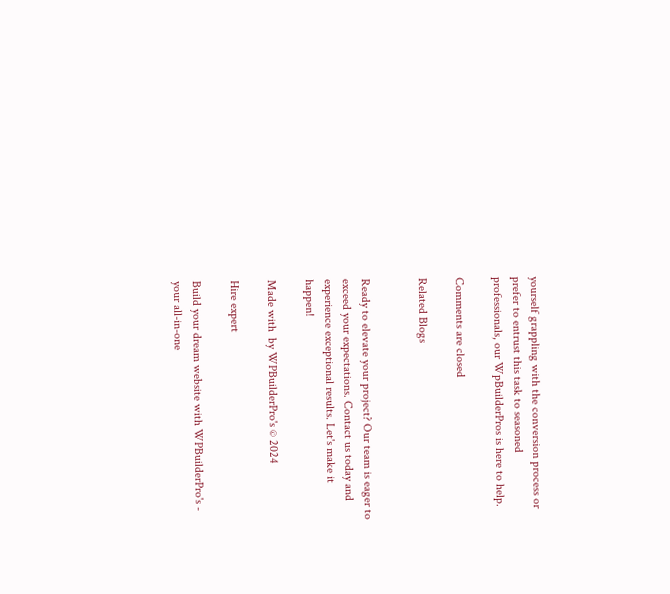yourself grappling with the conversion process or prefer to entrust this task to seasoned professionals, our WpBuilderPros is here to help.

Comments are closed

Related Blogs


Ready to elevate your project? Our team is eager to exceed your expectations. Contact us today and experience exceptional results. Let's make it happen!

Made with  by WPBuilderPro's © 2024

Hire expert

Build your dream website with WPBuilderPro's - your all-in-one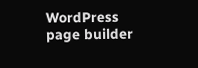WordPress page builder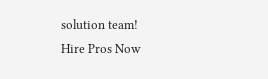solution team!
Hire Pros Now